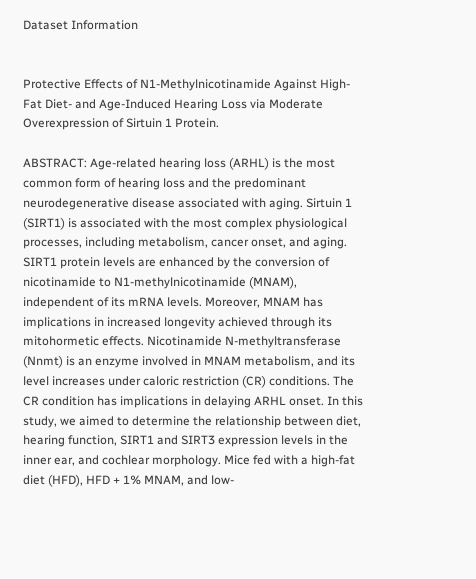Dataset Information


Protective Effects of N1-Methylnicotinamide Against High-Fat Diet- and Age-Induced Hearing Loss via Moderate Overexpression of Sirtuin 1 Protein.

ABSTRACT: Age-related hearing loss (ARHL) is the most common form of hearing loss and the predominant neurodegenerative disease associated with aging. Sirtuin 1 (SIRT1) is associated with the most complex physiological processes, including metabolism, cancer onset, and aging. SIRT1 protein levels are enhanced by the conversion of nicotinamide to N1-methylnicotinamide (MNAM), independent of its mRNA levels. Moreover, MNAM has implications in increased longevity achieved through its mitohormetic effects. Nicotinamide N-methyltransferase (Nnmt) is an enzyme involved in MNAM metabolism, and its level increases under caloric restriction (CR) conditions. The CR condition has implications in delaying ARHL onset. In this study, we aimed to determine the relationship between diet, hearing function, SIRT1 and SIRT3 expression levels in the inner ear, and cochlear morphology. Mice fed with a high-fat diet (HFD), HFD + 1% MNAM, and low-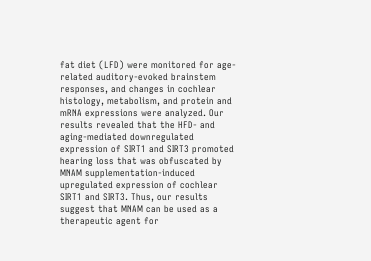fat diet (LFD) were monitored for age-related auditory-evoked brainstem responses, and changes in cochlear histology, metabolism, and protein and mRNA expressions were analyzed. Our results revealed that the HFD- and aging-mediated downregulated expression of SIRT1 and SIRT3 promoted hearing loss that was obfuscated by MNAM supplementation-induced upregulated expression of cochlear SIRT1 and SIRT3. Thus, our results suggest that MNAM can be used as a therapeutic agent for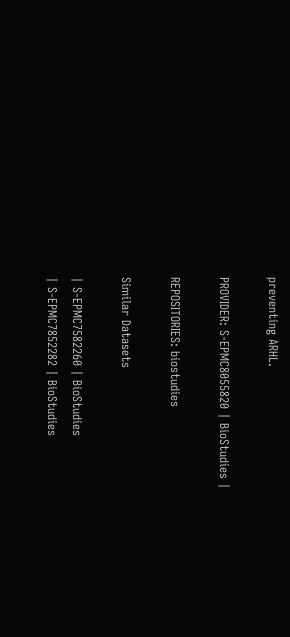preventing ARHL.

PROVIDER: S-EPMC8055820 | BioStudies |

REPOSITORIES: biostudies

Similar Datasets

| S-EPMC7582260 | BioStudies
| S-EPMC7852282 | BioStudies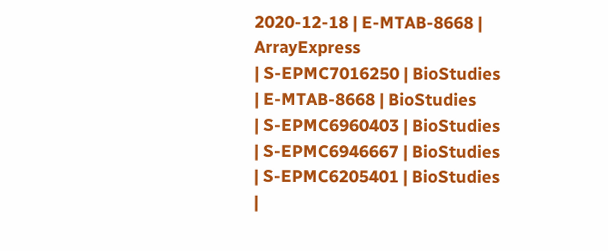2020-12-18 | E-MTAB-8668 | ArrayExpress
| S-EPMC7016250 | BioStudies
| E-MTAB-8668 | BioStudies
| S-EPMC6960403 | BioStudies
| S-EPMC6946667 | BioStudies
| S-EPMC6205401 | BioStudies
|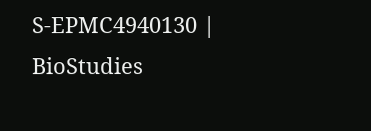S-EPMC4940130 | BioStudies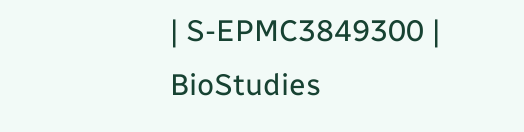| S-EPMC3849300 | BioStudies